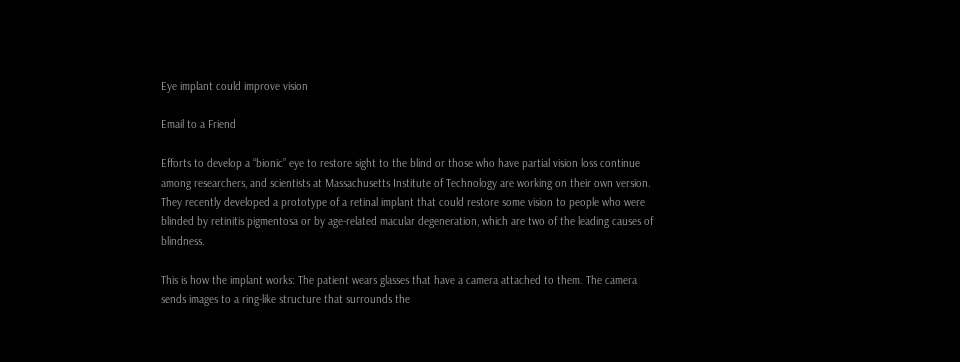Eye implant could improve vision

Email to a Friend

Efforts to develop a “bionic” eye to restore sight to the blind or those who have partial vision loss continue among researchers, and scientists at Massachusetts Institute of Technology are working on their own version. They recently developed a prototype of a retinal implant that could restore some vision to people who were blinded by retinitis pigmentosa or by age-related macular degeneration, which are two of the leading causes of blindness.

This is how the implant works: The patient wears glasses that have a camera attached to them. The camera sends images to a ring-like structure that surrounds the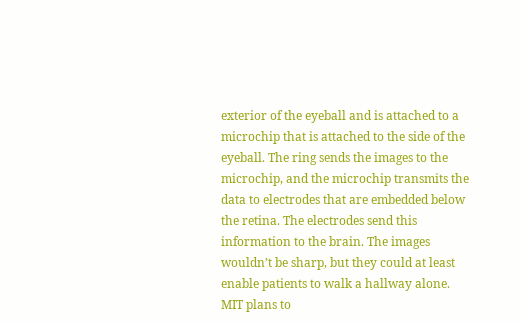exterior of the eyeball and is attached to a microchip that is attached to the side of the eyeball. The ring sends the images to the microchip, and the microchip transmits the data to electrodes that are embedded below the retina. The electrodes send this information to the brain. The images wouldn’t be sharp, but they could at least enable patients to walk a hallway alone. MIT plans to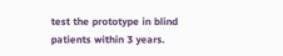test the prototype in blind patients within 3 years.